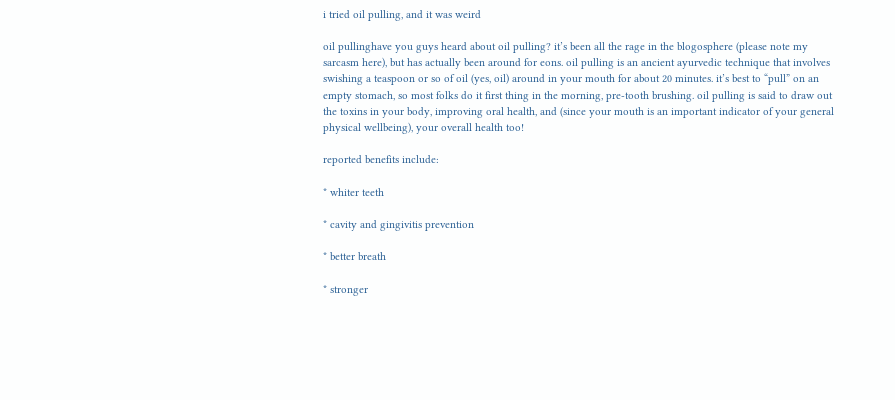i tried oil pulling, and it was weird

oil pullinghave you guys heard about oil pulling? it’s been all the rage in the blogosphere (please note my sarcasm here), but has actually been around for eons. oil pulling is an ancient ayurvedic technique that involves swishing a teaspoon or so of oil (yes, oil) around in your mouth for about 20 minutes. it’s best to “pull” on an empty stomach, so most folks do it first thing in the morning, pre-tooth brushing. oil pulling is said to draw out the toxins in your body, improving oral health, and (since your mouth is an important indicator of your general physical wellbeing), your overall health too!

reported benefits include:

* whiter teeth

* cavity and gingivitis prevention

* better breath

* stronger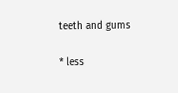teeth and gums

* less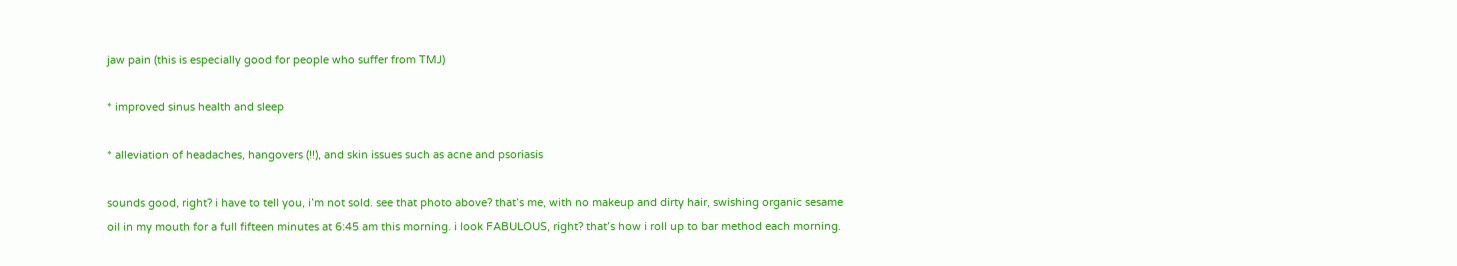jaw pain (this is especially good for people who suffer from TMJ)

* improved sinus health and sleep

* alleviation of headaches, hangovers (!!), and skin issues such as acne and psoriasis

sounds good, right? i have to tell you, i’m not sold. see that photo above? that’s me, with no makeup and dirty hair, swishing organic sesame oil in my mouth for a full fifteen minutes at 6:45 am this morning. i look FABULOUS, right? that’s how i roll up to bar method each morning.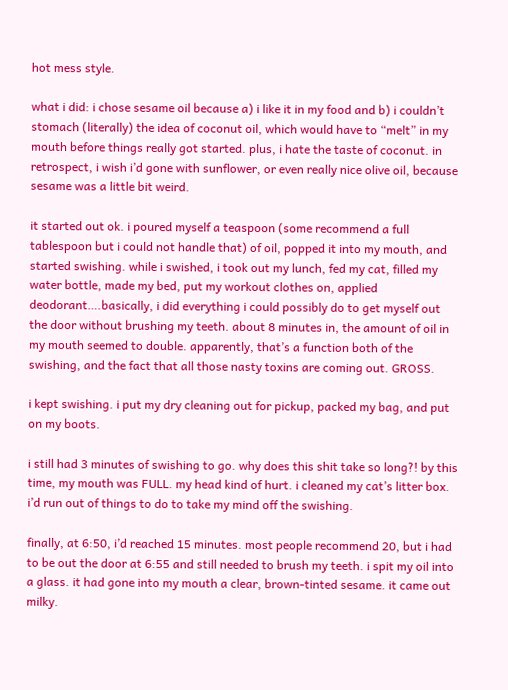hot mess style.

what i did: i chose sesame oil because a) i like it in my food and b) i couldn’t stomach (literally) the idea of coconut oil, which would have to “melt” in my mouth before things really got started. plus, i hate the taste of coconut. in retrospect, i wish i’d gone with sunflower, or even really nice olive oil, because sesame was a little bit weird.

it started out ok. i poured myself a teaspoon (some recommend a full tablespoon but i could not handle that) of oil, popped it into my mouth, and started swishing. while i swished, i took out my lunch, fed my cat, filled my water bottle, made my bed, put my workout clothes on, applied deodorant….basically, i did everything i could possibly do to get myself out the door without brushing my teeth. about 8 minutes in, the amount of oil in my mouth seemed to double. apparently, that’s a function both of the swishing, and the fact that all those nasty toxins are coming out. GROSS.

i kept swishing. i put my dry cleaning out for pickup, packed my bag, and put on my boots.

i still had 3 minutes of swishing to go. why does this shit take so long?! by this time, my mouth was FULL. my head kind of hurt. i cleaned my cat’s litter box. i’d run out of things to do to take my mind off the swishing.

finally, at 6:50, i’d reached 15 minutes. most people recommend 20, but i had to be out the door at 6:55 and still needed to brush my teeth. i spit my oil into a glass. it had gone into my mouth a clear, brown-tinted sesame. it came out milky.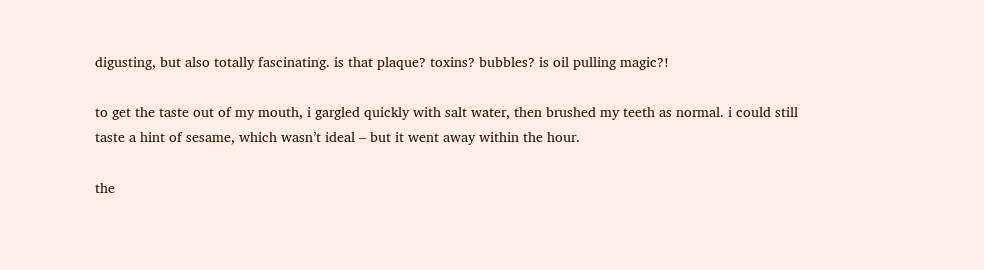digusting, but also totally fascinating. is that plaque? toxins? bubbles? is oil pulling magic?!

to get the taste out of my mouth, i gargled quickly with salt water, then brushed my teeth as normal. i could still taste a hint of sesame, which wasn’t ideal – but it went away within the hour.

the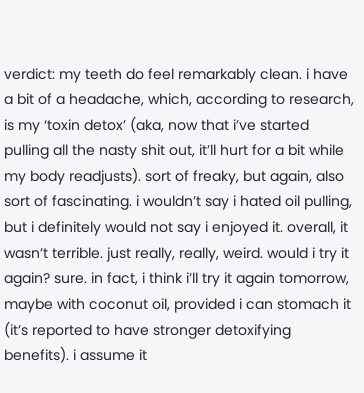verdict: my teeth do feel remarkably clean. i have a bit of a headache, which, according to research, is my ‘toxin detox’ (aka, now that i’ve started pulling all the nasty shit out, it’ll hurt for a bit while my body readjusts). sort of freaky, but again, also sort of fascinating. i wouldn’t say i hated oil pulling, but i definitely would not say i enjoyed it. overall, it wasn’t terrible. just really, really, weird. would i try it again? sure. in fact, i think i’ll try it again tomorrow, maybe with coconut oil, provided i can stomach it (it’s reported to have stronger detoxifying benefits). i assume it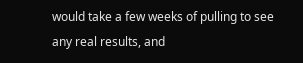would take a few weeks of pulling to see any real results, and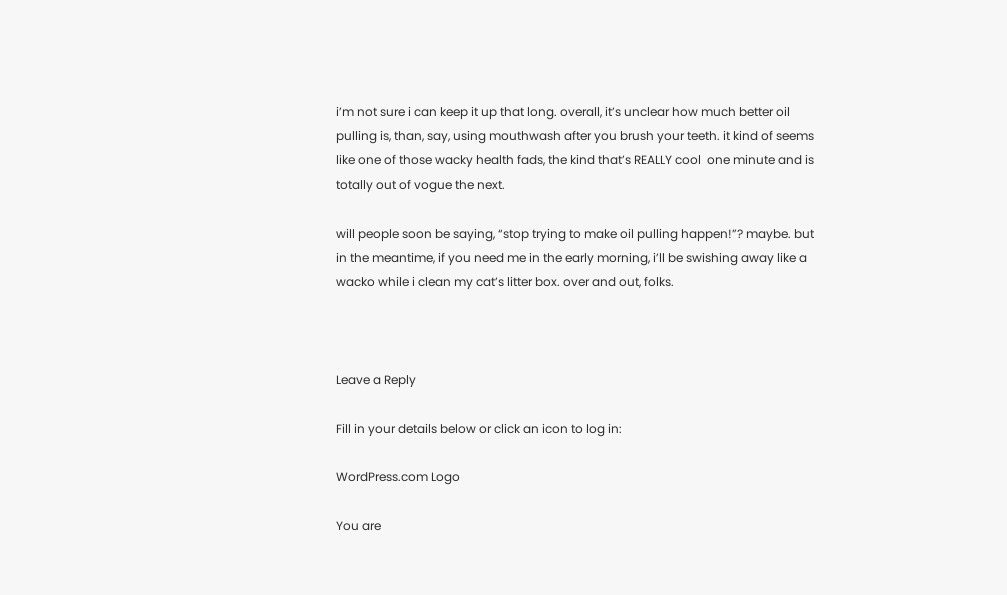i’m not sure i can keep it up that long. overall, it’s unclear how much better oil pulling is, than, say, using mouthwash after you brush your teeth. it kind of seems like one of those wacky health fads, the kind that’s REALLY cool  one minute and is totally out of vogue the next.

will people soon be saying, “stop trying to make oil pulling happen!”? maybe. but in the meantime, if you need me in the early morning, i’ll be swishing away like a wacko while i clean my cat’s litter box. over and out, folks.



Leave a Reply

Fill in your details below or click an icon to log in:

WordPress.com Logo

You are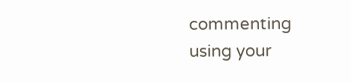commenting using your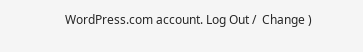WordPress.com account. Log Out /  Change )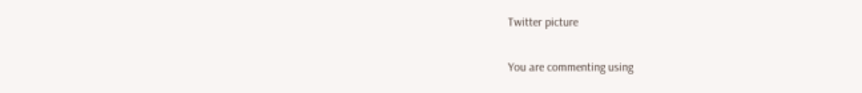Twitter picture

You are commenting using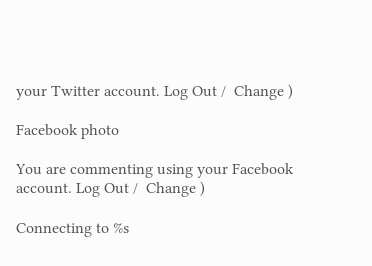your Twitter account. Log Out /  Change )

Facebook photo

You are commenting using your Facebook account. Log Out /  Change )

Connecting to %s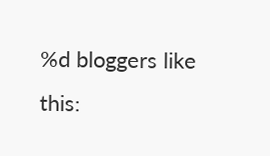%d bloggers like this: